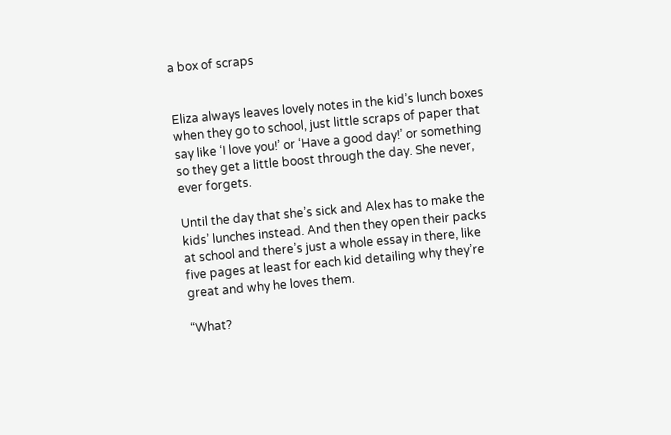a box of scraps


Eliza always leaves lovely notes in the kid’s lunch boxes when they go to school, just little scraps of paper that say like ‘I love you!’ or ‘Have a good day!’ or something so they get a little boost through the day. She never, ever forgets.

Until the day that she’s sick and Alex has to make the kids’ lunches instead. And then they open their packs at school and there’s just a whole essay in there, like five pages at least for each kid detailing why they’re great and why he loves them.

“What?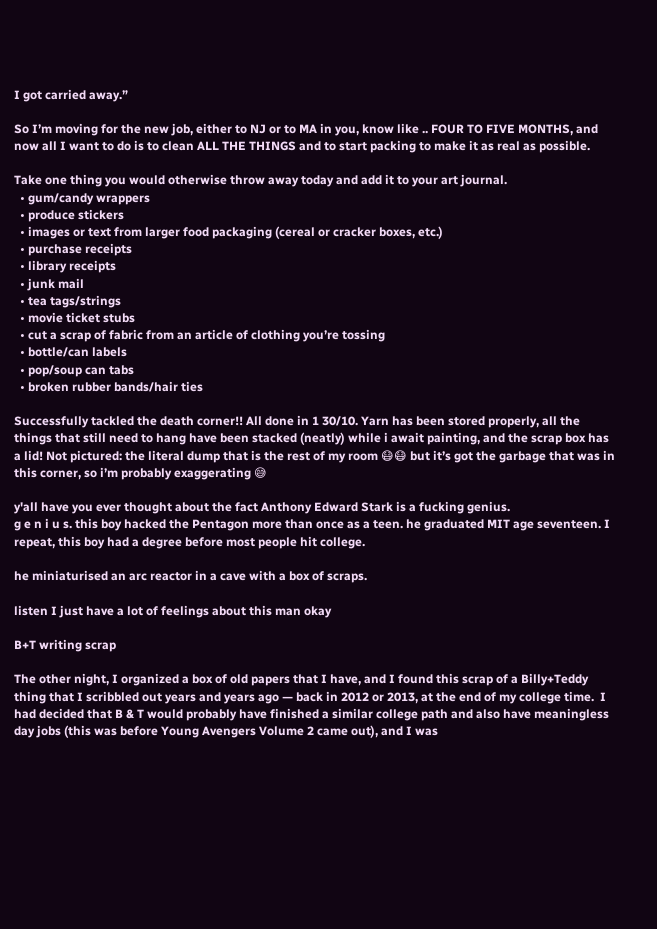I got carried away.”

So I’m moving for the new job, either to NJ or to MA in you, know like .. FOUR TO FIVE MONTHS, and now all I want to do is to clean ALL THE THINGS and to start packing to make it as real as possible.

Take one thing you would otherwise throw away today and add it to your art journal.
  • gum/candy wrappers
  • produce stickers
  • images or text from larger food packaging (cereal or cracker boxes, etc.)
  • purchase receipts
  • library receipts
  • junk mail
  • tea tags/strings
  • movie ticket stubs
  • cut a scrap of fabric from an article of clothing you’re tossing
  • bottle/can labels
  • pop/soup can tabs
  • broken rubber bands/hair ties

Successfully tackled the death corner!! All done in 1 30/10. Yarn has been stored properly, all the things that still need to hang have been stacked (neatly) while i await painting, and the scrap box has a lid! Not pictured: the literal dump that is the rest of my room 😷😷 but it’s got the garbage that was in this corner, so i’m probably exaggerating 😅

y'all have you ever thought about the fact Anthony Edward Stark is a fucking genius.
g e n i u s. this boy hacked the Pentagon more than once as a teen. he graduated MIT age seventeen. I repeat, this boy had a degree before most people hit college.

he miniaturised an arc reactor in a cave with a box of scraps.

listen I just have a lot of feelings about this man okay

B+T writing scrap

The other night, I organized a box of old papers that I have, and I found this scrap of a Billy+Teddy thing that I scribbled out years and years ago — back in 2012 or 2013, at the end of my college time.  I had decided that B & T would probably have finished a similar college path and also have meaningless day jobs (this was before Young Avengers Volume 2 came out), and I was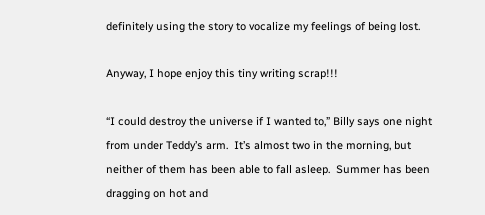definitely using the story to vocalize my feelings of being lost.

Anyway, I hope enjoy this tiny writing scrap!!!

“I could destroy the universe if I wanted to,” Billy says one night from under Teddy’s arm.  It’s almost two in the morning, but neither of them has been able to fall asleep.  Summer has been dragging on hot and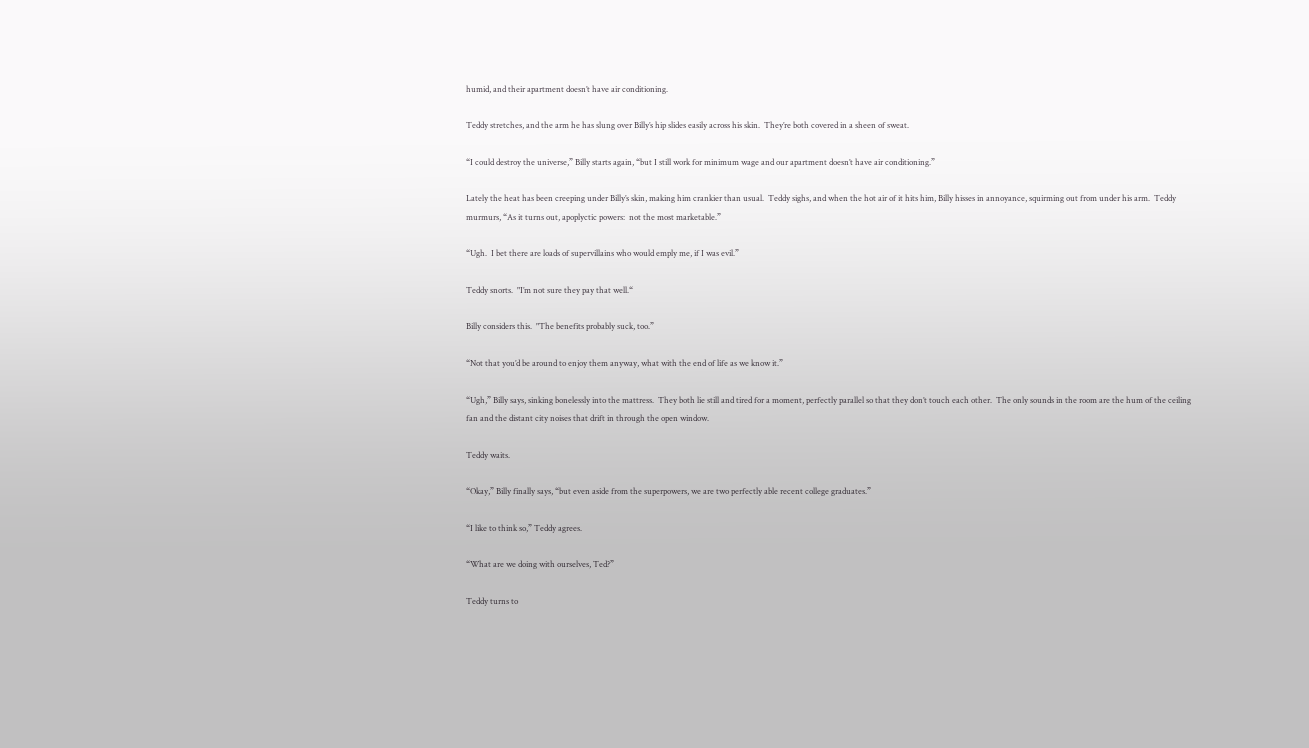humid, and their apartment doesn’t have air conditioning.

Teddy stretches, and the arm he has slung over Billy’s hip slides easily across his skin.  They’re both covered in a sheen of sweat.

“I could destroy the universe,” Billy starts again, “but I still work for minimum wage and our apartment doesn’t have air conditioning.”

Lately the heat has been creeping under Billy’s skin, making him crankier than usual.  Teddy sighs, and when the hot air of it hits him, Billy hisses in annoyance, squirming out from under his arm.  Teddy murmurs, “As it turns out, apoplyctic powers:  not the most marketable.”

“Ugh.  I bet there are loads of supervillains who would emply me, if I was evil.”

Teddy snorts.  "I’m not sure they pay that well.“

Billy considers this.  "The benefits probably suck, too.”

“Not that you’d be around to enjoy them anyway, what with the end of life as we know it.”

“Ugh,” Billy says, sinking bonelessly into the mattress.  They both lie still and tired for a moment, perfectly parallel so that they don’t touch each other.  The only sounds in the room are the hum of the ceiling fan and the distant city noises that drift in through the open window.

Teddy waits.

“Okay,” Billy finally says, “but even aside from the superpowers, we are two perfectly able recent college graduates.”

“I like to think so,” Teddy agrees.

“What are we doing with ourselves, Ted?”

Teddy turns to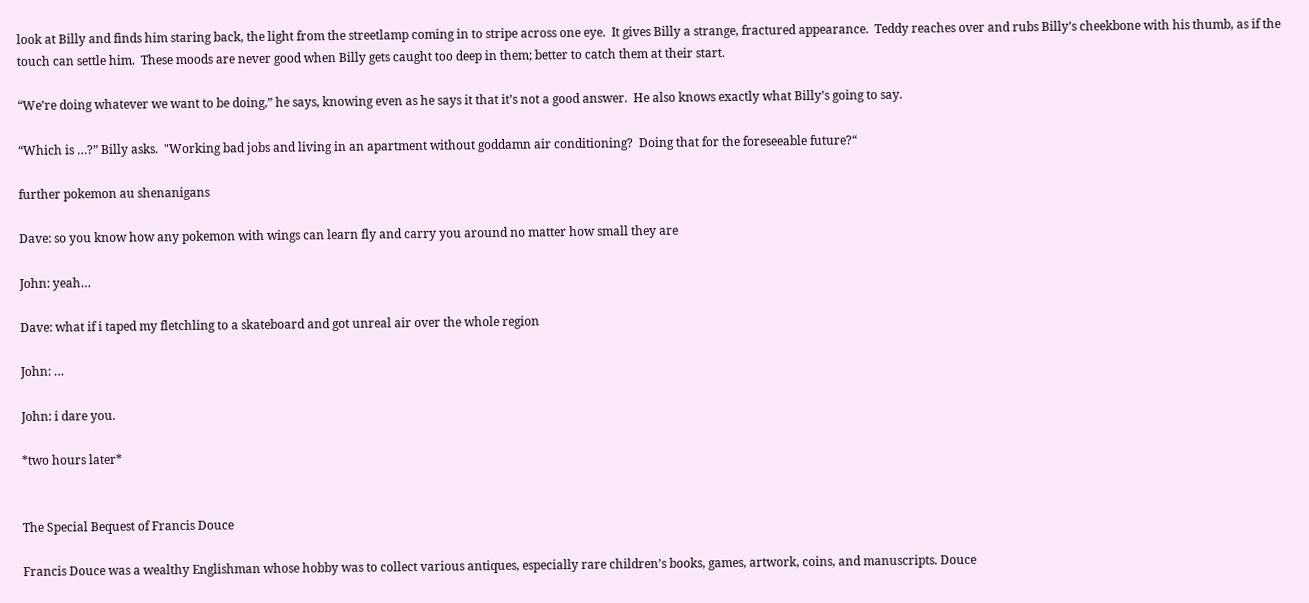look at Billy and finds him staring back, the light from the streetlamp coming in to stripe across one eye.  It gives Billy a strange, fractured appearance.  Teddy reaches over and rubs Billy’s cheekbone with his thumb, as if the touch can settle him.  These moods are never good when Billy gets caught too deep in them; better to catch them at their start.

“We’re doing whatever we want to be doing,” he says, knowing even as he says it that it’s not a good answer.  He also knows exactly what Billy’s going to say.

“Which is …?” Billy asks.  "Working bad jobs and living in an apartment without goddamn air conditioning?  Doing that for the foreseeable future?“

further pokemon au shenanigans

Dave: so you know how any pokemon with wings can learn fly and carry you around no matter how small they are

John: yeah…

Dave: what if i taped my fletchling to a skateboard and got unreal air over the whole region

John: …

John: i dare you.

*two hours later*


The Special Bequest of Francis Douce

Francis Douce was a wealthy Englishman whose hobby was to collect various antiques, especially rare children’s books, games, artwork, coins, and manuscripts. Douce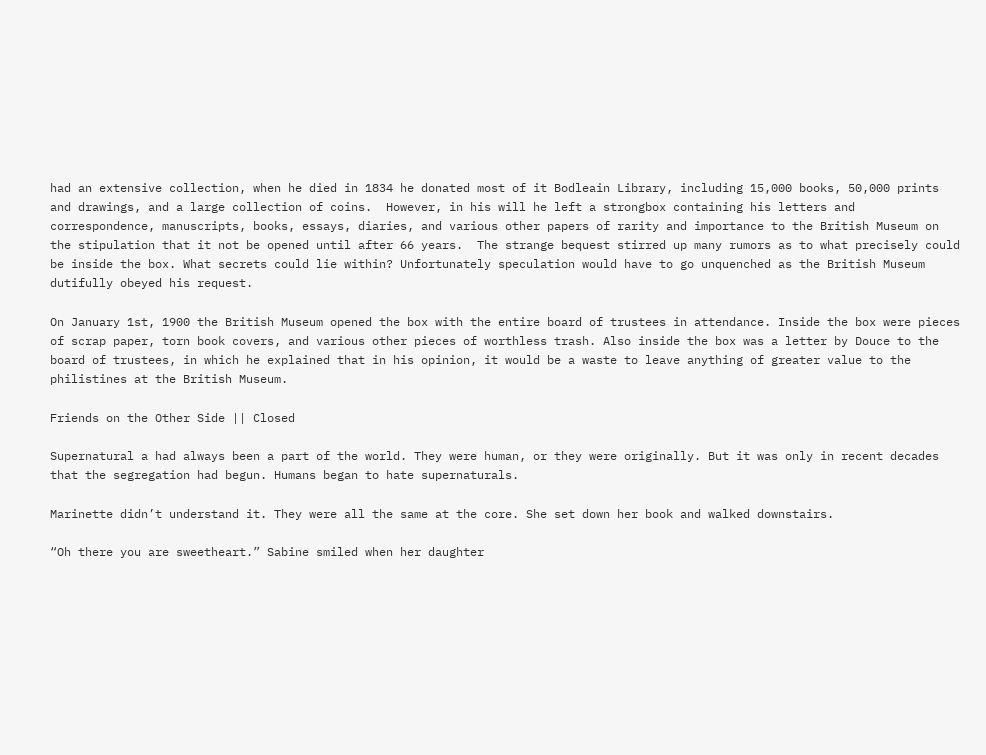had an extensive collection, when he died in 1834 he donated most of it Bodleain Library, including 15,000 books, 50,000 prints and drawings, and a large collection of coins.  However, in his will he left a strongbox containing his letters and correspondence, manuscripts, books, essays, diaries, and various other papers of rarity and importance to the British Museum on the stipulation that it not be opened until after 66 years.  The strange bequest stirred up many rumors as to what precisely could be inside the box. What secrets could lie within? Unfortunately speculation would have to go unquenched as the British Museum dutifully obeyed his request.

On January 1st, 1900 the British Museum opened the box with the entire board of trustees in attendance. Inside the box were pieces of scrap paper, torn book covers, and various other pieces of worthless trash. Also inside the box was a letter by Douce to the board of trustees, in which he explained that in his opinion, it would be a waste to leave anything of greater value to the philistines at the British Museum.

Friends on the Other Side || Closed

Supernatural a had always been a part of the world. They were human, or they were originally. But it was only in recent decades that the segregation had begun. Humans began to hate supernaturals.

Marinette didn’t understand it. They were all the same at the core. She set down her book and walked downstairs.

“Oh there you are sweetheart.” Sabine smiled when her daughter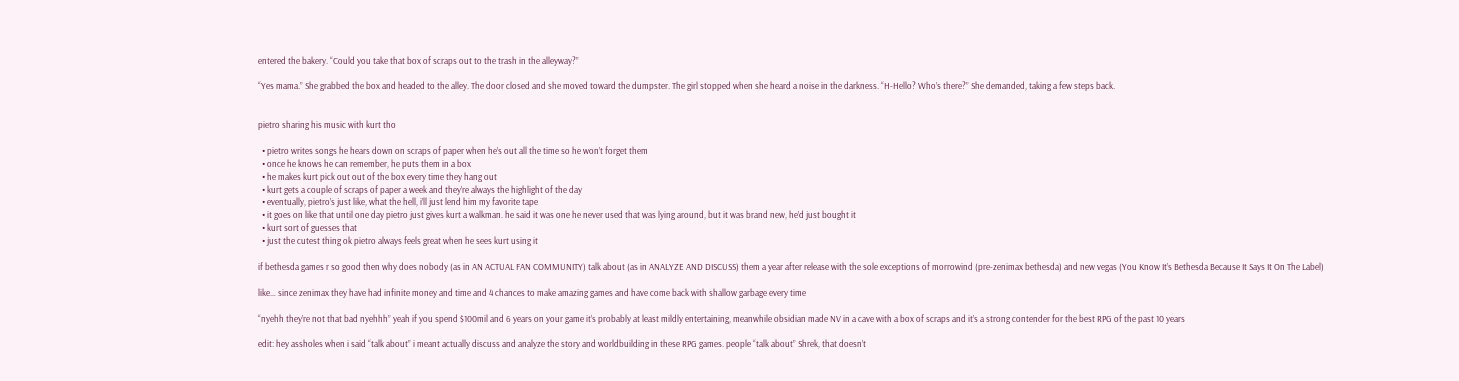entered the bakery. “Could you take that box of scraps out to the trash in the alleyway?”

“Yes mama.” She grabbed the box and headed to the alley. The door closed and she moved toward the dumpster. The girl stopped when she heard a noise in the darkness. “H-Hello? Who’s there?” She demanded, taking a few steps back.


pietro sharing his music with kurt tho

  • pietro writes songs he hears down on scraps of paper when he’s out all the time so he won’t forget them
  • once he knows he can remember, he puts them in a box
  • he makes kurt pick out out of the box every time they hang out
  • kurt gets a couple of scraps of paper a week and they’re always the highlight of the day
  • eventually, pietro’s just like, what the hell, i’ll just lend him my favorite tape
  • it goes on like that until one day pietro just gives kurt a walkman. he said it was one he never used that was lying around, but it was brand new, he’d just bought it
  • kurt sort of guesses that
  • just the cutest thing ok pietro always feels great when he sees kurt using it

if bethesda games r so good then why does nobody (as in AN ACTUAL FAN COMMUNITY) talk about (as in ANALYZE AND DISCUSS) them a year after release with the sole exceptions of morrowind (pre-zenimax bethesda) and new vegas (You Know It’s Bethesda Because It Says It On The Label)

like… since zenimax they have had infinite money and time and 4 chances to make amazing games and have come back with shallow garbage every time

“nyehh they’re not that bad nyehhh” yeah if you spend $100mil and 6 years on your game it’s probably at least mildly entertaining, meanwhile obsidian made NV in a cave with a box of scraps and it’s a strong contender for the best RPG of the past 10 years

edit: hey assholes when i said “talk about” i meant actually discuss and analyze the story and worldbuilding in these RPG games. people “talk about” Shrek, that doesn’t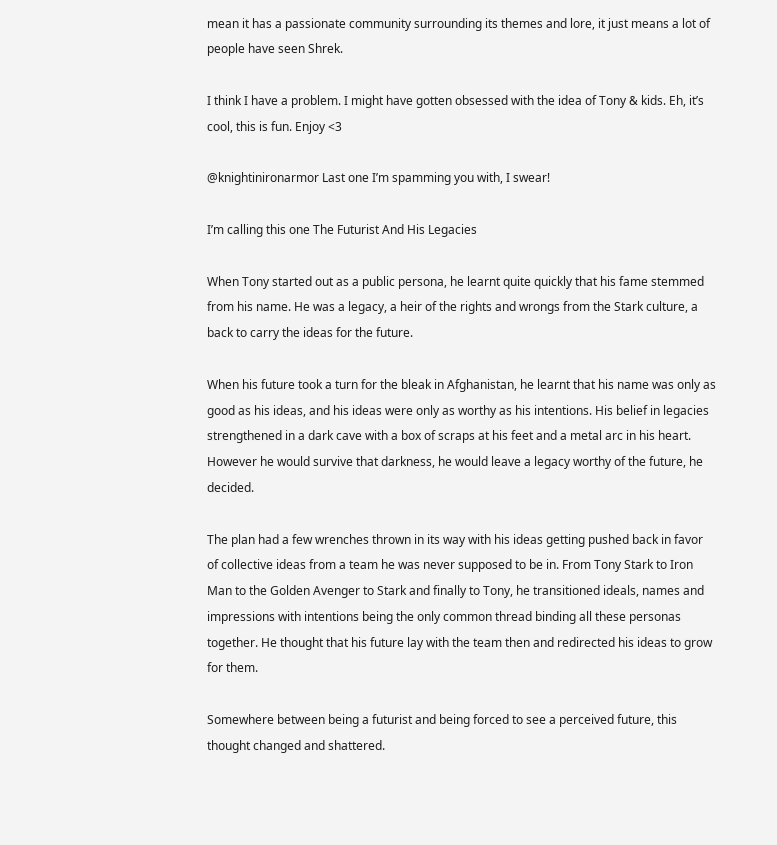mean it has a passionate community surrounding its themes and lore, it just means a lot of people have seen Shrek.

I think I have a problem. I might have gotten obsessed with the idea of Tony & kids. Eh, it’s cool, this is fun. Enjoy <3

@knightinironarmor Last one I’m spamming you with, I swear!

I’m calling this one The Futurist And His Legacies

When Tony started out as a public persona, he learnt quite quickly that his fame stemmed from his name. He was a legacy, a heir of the rights and wrongs from the Stark culture, a back to carry the ideas for the future.

When his future took a turn for the bleak in Afghanistan, he learnt that his name was only as good as his ideas, and his ideas were only as worthy as his intentions. His belief in legacies strengthened in a dark cave with a box of scraps at his feet and a metal arc in his heart. However he would survive that darkness, he would leave a legacy worthy of the future, he decided.

The plan had a few wrenches thrown in its way with his ideas getting pushed back in favor of collective ideas from a team he was never supposed to be in. From Tony Stark to Iron Man to the Golden Avenger to Stark and finally to Tony, he transitioned ideals, names and impressions with intentions being the only common thread binding all these personas together. He thought that his future lay with the team then and redirected his ideas to grow for them.

Somewhere between being a futurist and being forced to see a perceived future, this thought changed and shattered.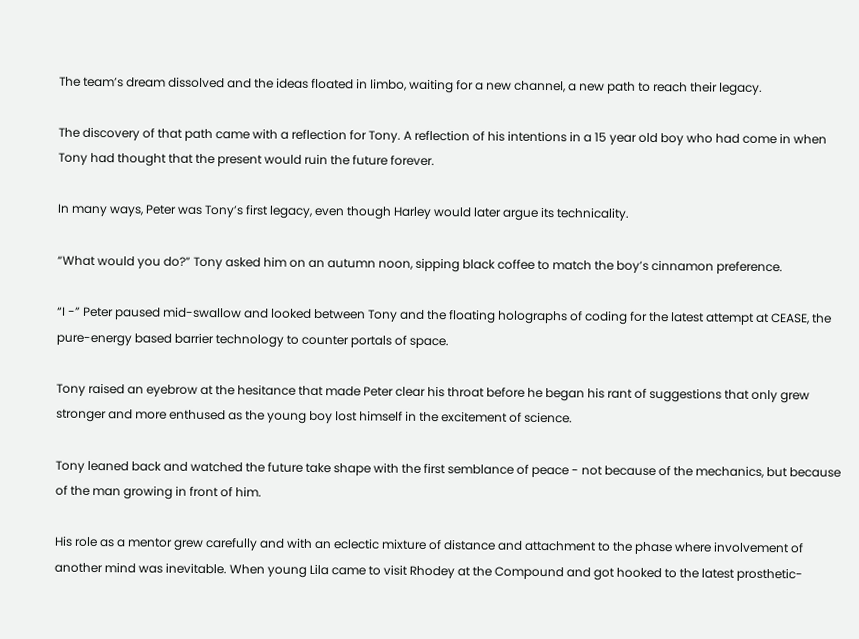The team’s dream dissolved and the ideas floated in limbo, waiting for a new channel, a new path to reach their legacy.

The discovery of that path came with a reflection for Tony. A reflection of his intentions in a 15 year old boy who had come in when Tony had thought that the present would ruin the future forever.

In many ways, Peter was Tony’s first legacy, even though Harley would later argue its technicality.

“What would you do?” Tony asked him on an autumn noon, sipping black coffee to match the boy’s cinnamon preference.

“I -” Peter paused mid-swallow and looked between Tony and the floating holographs of coding for the latest attempt at CEASE, the pure-energy based barrier technology to counter portals of space.

Tony raised an eyebrow at the hesitance that made Peter clear his throat before he began his rant of suggestions that only grew stronger and more enthused as the young boy lost himself in the excitement of science.

Tony leaned back and watched the future take shape with the first semblance of peace - not because of the mechanics, but because of the man growing in front of him.

His role as a mentor grew carefully and with an eclectic mixture of distance and attachment to the phase where involvement of another mind was inevitable. When young Lila came to visit Rhodey at the Compound and got hooked to the latest prosthetic-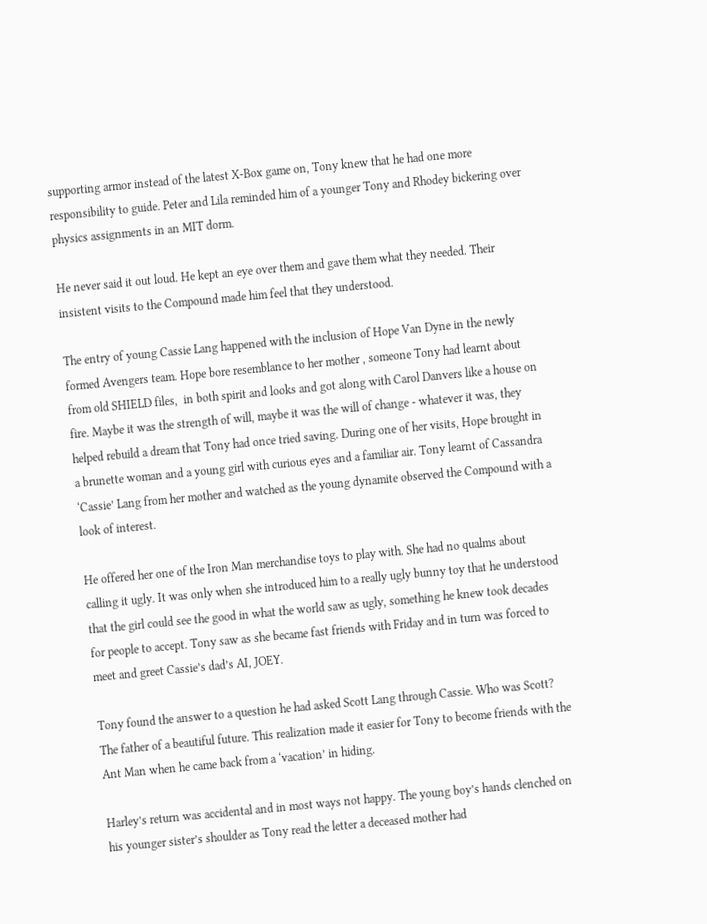supporting armor instead of the latest X-Box game on, Tony knew that he had one more responsibility to guide. Peter and Lila reminded him of a younger Tony and Rhodey bickering over physics assignments in an MIT dorm.

He never said it out loud. He kept an eye over them and gave them what they needed. Their insistent visits to the Compound made him feel that they understood.

The entry of young Cassie Lang happened with the inclusion of Hope Van Dyne in the newly formed Avengers team. Hope bore resemblance to her mother , someone Tony had learnt about from old SHIELD files,  in both spirit and looks and got along with Carol Danvers like a house on fire. Maybe it was the strength of will, maybe it was the will of change - whatever it was, they helped rebuild a dream that Tony had once tried saving. During one of her visits, Hope brought in a brunette woman and a young girl with curious eyes and a familiar air. Tony learnt of Cassandra ‘Cassie’ Lang from her mother and watched as the young dynamite observed the Compound with a look of interest.

He offered her one of the Iron Man merchandise toys to play with. She had no qualms about calling it ugly. It was only when she introduced him to a really ugly bunny toy that he understood that the girl could see the good in what the world saw as ugly, something he knew took decades for people to accept. Tony saw as she became fast friends with Friday and in turn was forced to meet and greet Cassie’s dad’s AI, JOEY.

Tony found the answer to a question he had asked Scott Lang through Cassie. Who was Scott? The father of a beautiful future. This realization made it easier for Tony to become friends with the Ant Man when he came back from a ‘vacation’ in hiding.

Harley’s return was accidental and in most ways not happy. The young boy’s hands clenched on his younger sister’s shoulder as Tony read the letter a deceased mother had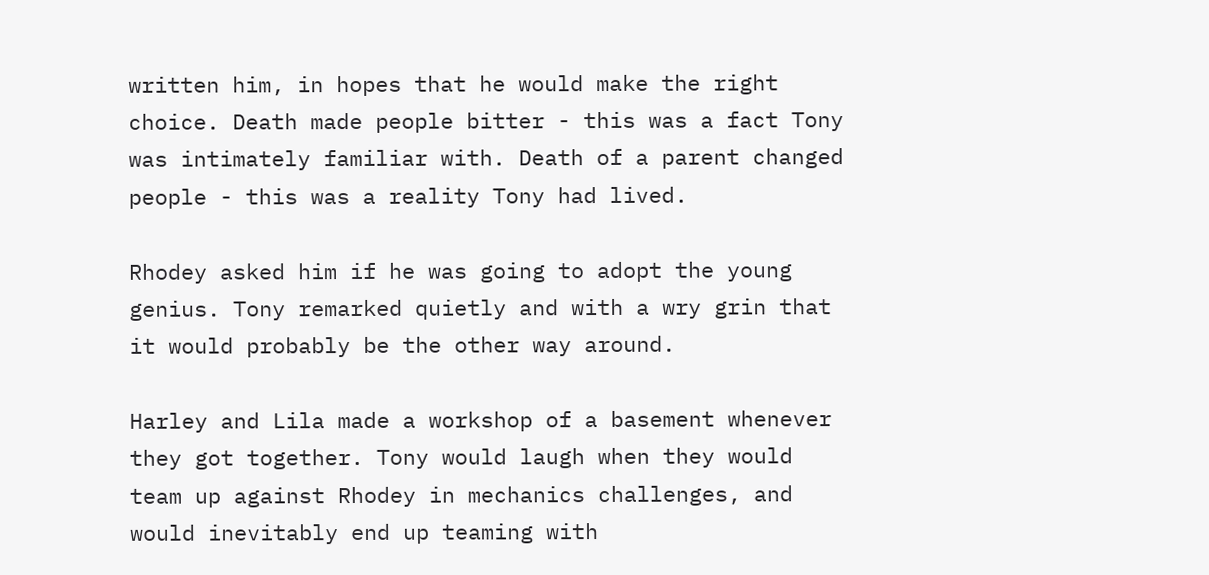written him, in hopes that he would make the right choice. Death made people bitter - this was a fact Tony was intimately familiar with. Death of a parent changed people - this was a reality Tony had lived.

Rhodey asked him if he was going to adopt the young genius. Tony remarked quietly and with a wry grin that it would probably be the other way around.

Harley and Lila made a workshop of a basement whenever they got together. Tony would laugh when they would team up against Rhodey in mechanics challenges, and would inevitably end up teaming with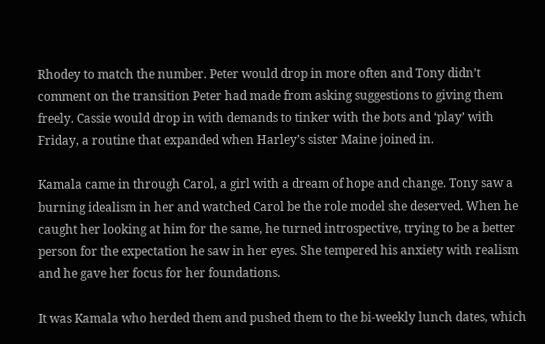Rhodey to match the number. Peter would drop in more often and Tony didn’t comment on the transition Peter had made from asking suggestions to giving them freely. Cassie would drop in with demands to tinker with the bots and ‘play’ with Friday, a routine that expanded when Harley’s sister Maine joined in.

Kamala came in through Carol, a girl with a dream of hope and change. Tony saw a burning idealism in her and watched Carol be the role model she deserved. When he caught her looking at him for the same, he turned introspective, trying to be a better person for the expectation he saw in her eyes. She tempered his anxiety with realism and he gave her focus for her foundations.

It was Kamala who herded them and pushed them to the bi-weekly lunch dates, which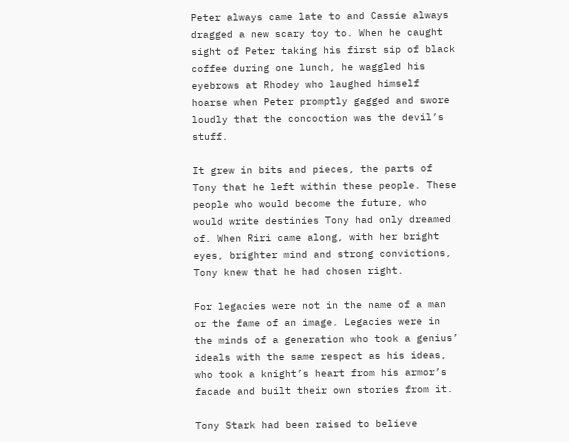Peter always came late to and Cassie always dragged a new scary toy to. When he caught sight of Peter taking his first sip of black coffee during one lunch, he waggled his eyebrows at Rhodey who laughed himself hoarse when Peter promptly gagged and swore loudly that the concoction was the devil’s stuff.

It grew in bits and pieces, the parts of Tony that he left within these people. These people who would become the future, who would write destinies Tony had only dreamed of. When Riri came along, with her bright eyes, brighter mind and strong convictions, Tony knew that he had chosen right.

For legacies were not in the name of a man or the fame of an image. Legacies were in the minds of a generation who took a genius’ ideals with the same respect as his ideas, who took a knight’s heart from his armor’s facade and built their own stories from it.

Tony Stark had been raised to believe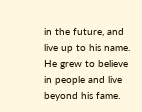in the future, and live up to his name. He grew to believe in people and live beyond his fame.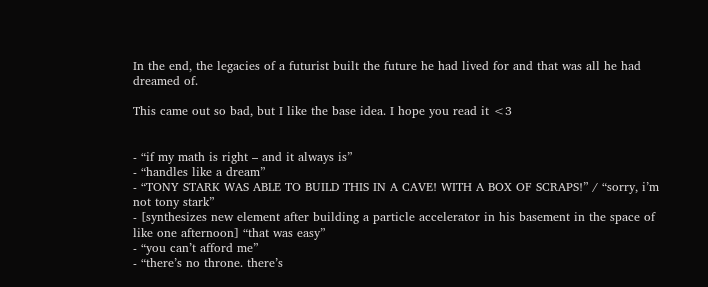In the end, the legacies of a futurist built the future he had lived for and that was all he had dreamed of.

This came out so bad, but I like the base idea. I hope you read it <3


- “if my math is right – and it always is”
- “handles like a dream”
- “TONY STARK WAS ABLE TO BUILD THIS IN A CAVE! WITH A BOX OF SCRAPS!” / “sorry, i’m not tony stark”
- [synthesizes new element after building a particle accelerator in his basement in the space of like one afternoon] “that was easy”
- “you can’t afford me”
- “there’s no throne. there’s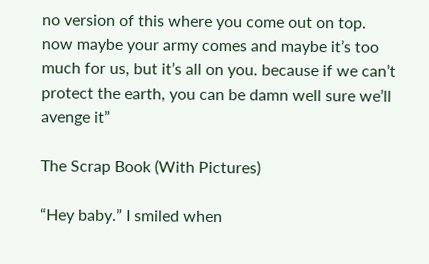no version of this where you come out on top. now maybe your army comes and maybe it’s too much for us, but it’s all on you. because if we can’t protect the earth, you can be damn well sure we’ll avenge it”

The Scrap Book (With Pictures)

“Hey baby.” I smiled when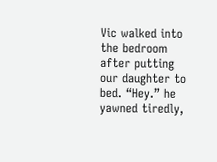Vic walked into the bedroom after putting our daughter to bed. “Hey.” he yawned tiredly,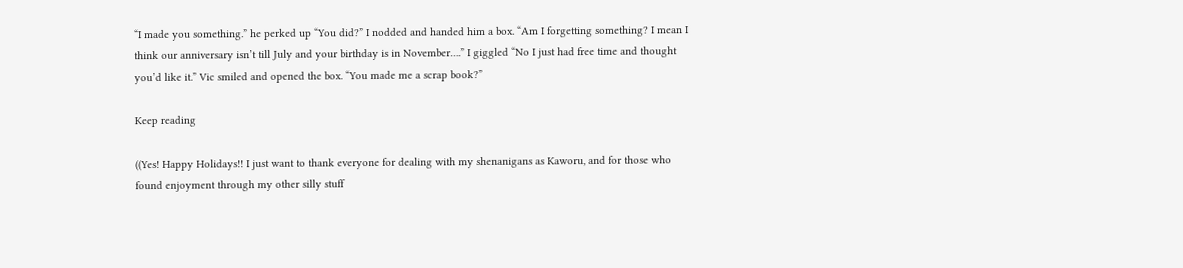“I made you something.” he perked up “You did?” I nodded and handed him a box. “Am I forgetting something? I mean I think our anniversary isn’t till July and your birthday is in November….” I giggled “No I just had free time and thought you’d like it.” Vic smiled and opened the box. “You made me a scrap book?”

Keep reading

((Yes! Happy Holidays!! I just want to thank everyone for dealing with my shenanigans as Kaworu, and for those who found enjoyment through my other silly stuff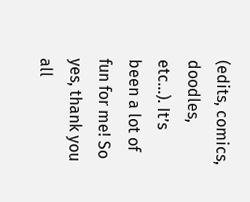(edits, comics, doodles, etc…). It’s been a lot of fun for me! So yes, thank you all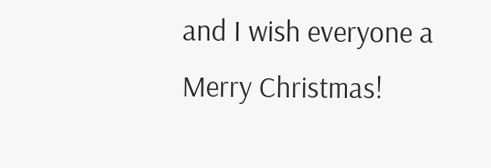and I wish everyone a Merry Christmas!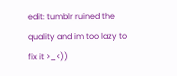edit: tumblr ruined the quality and im too lazy to fix it >_<))